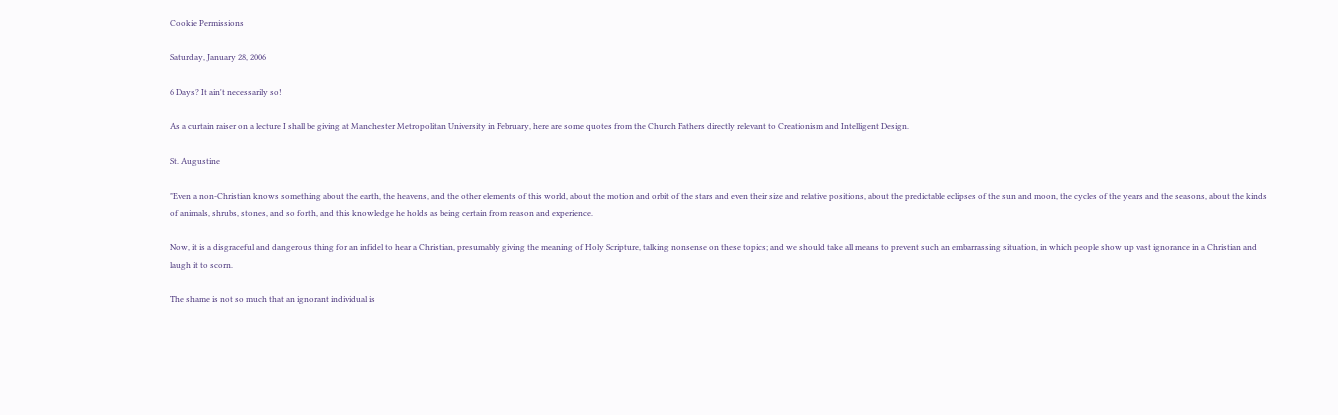Cookie Permissions

Saturday, January 28, 2006

6 Days? It ain't necessarily so!

As a curtain raiser on a lecture I shall be giving at Manchester Metropolitan University in February, here are some quotes from the Church Fathers directly relevant to Creationism and Intelligent Design.

St. Augustine

"Even a non-Christian knows something about the earth, the heavens, and the other elements of this world, about the motion and orbit of the stars and even their size and relative positions, about the predictable eclipses of the sun and moon, the cycles of the years and the seasons, about the kinds of animals, shrubs, stones, and so forth, and this knowledge he holds as being certain from reason and experience.

Now, it is a disgraceful and dangerous thing for an infidel to hear a Christian, presumably giving the meaning of Holy Scripture, talking nonsense on these topics; and we should take all means to prevent such an embarrassing situation, in which people show up vast ignorance in a Christian and laugh it to scorn.

The shame is not so much that an ignorant individual is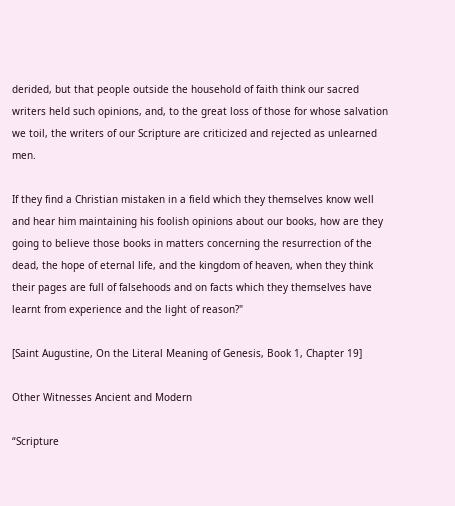derided, but that people outside the household of faith think our sacred writers held such opinions, and, to the great loss of those for whose salvation we toil, the writers of our Scripture are criticized and rejected as unlearned men.

If they find a Christian mistaken in a field which they themselves know well and hear him maintaining his foolish opinions about our books, how are they going to believe those books in matters concerning the resurrection of the dead, the hope of eternal life, and the kingdom of heaven, when they think their pages are full of falsehoods and on facts which they themselves have learnt from experience and the light of reason?"

[Saint Augustine, On the Literal Meaning of Genesis, Book 1, Chapter 19]

Other Witnesses Ancient and Modern

“Scripture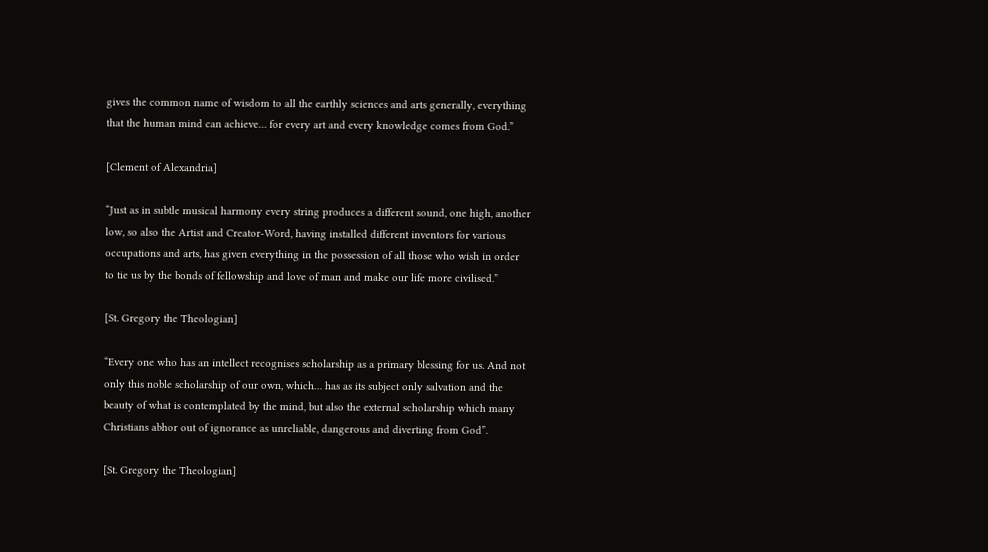gives the common name of wisdom to all the earthly sciences and arts generally, everything that the human mind can achieve… for every art and every knowledge comes from God.”

[Clement of Alexandria]

“Just as in subtle musical harmony every string produces a different sound, one high, another low, so also the Artist and Creator-Word, having installed different inventors for various occupations and arts, has given everything in the possession of all those who wish in order to tie us by the bonds of fellowship and love of man and make our life more civilised.”

[St. Gregory the Theologian]

“Every one who has an intellect recognises scholarship as a primary blessing for us. And not only this noble scholarship of our own, which… has as its subject only salvation and the beauty of what is contemplated by the mind, but also the external scholarship which many Christians abhor out of ignorance as unreliable, dangerous and diverting from God”.

[St. Gregory the Theologian]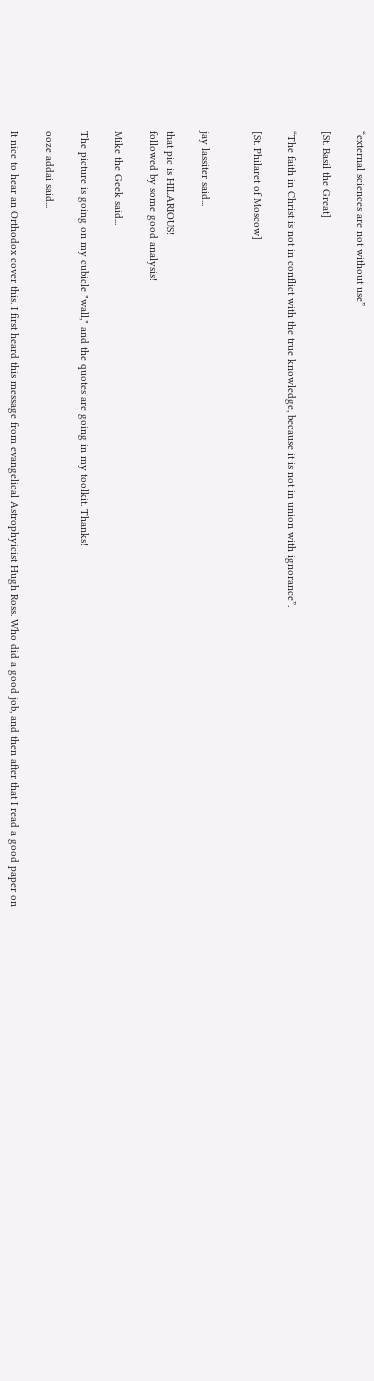“external sciences are not without use”

[St. Basil the Great]

“The faith in Christ is not in conflict with the true knowledge, because it is not in union with ignorance”.

[St. Philaret of Moscow]


jay lassiter said...

that pic is HILARIOUS!
followed by some good analysis!

Mike the Geek said...

The picture is going on my cubicle "wall," and the quotes are going in my toolkit. Thanks!

ooze addai said...

It nice to hear an Orthodox cover this. I first heard this message from evangelical Astrophyicist Hugh Ross. Who did a good job, and then after that I read a good paper on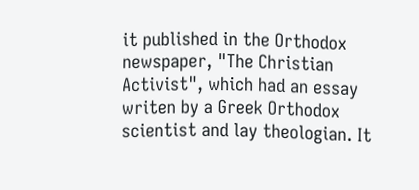it published in the Orthodox newspaper, "The Christian Activist", which had an essay writen by a Greek Orthodox scientist and lay theologian. It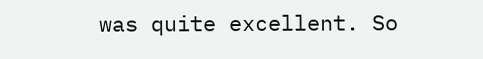was quite excellent. So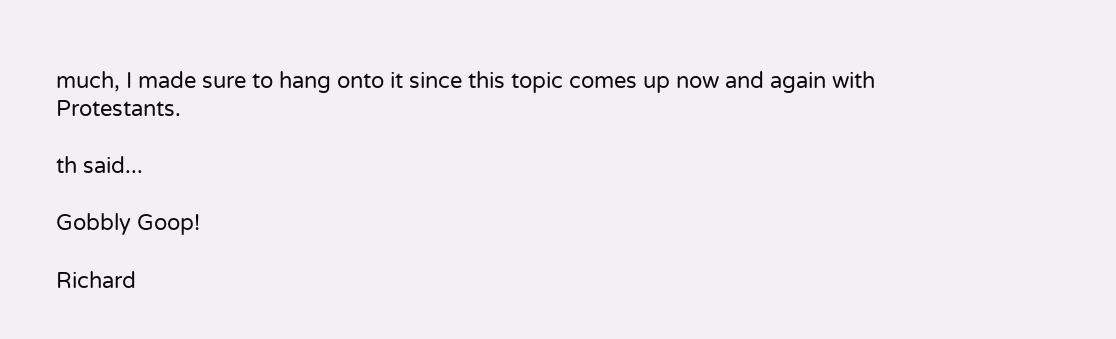much, I made sure to hang onto it since this topic comes up now and again with Protestants.

th said...

Gobbly Goop!

Richard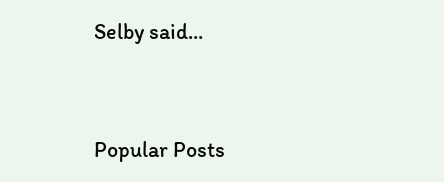Selby said...


Popular Posts